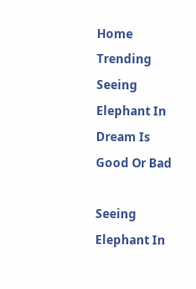Home Trending Seeing Elephant In Dream Is Good Or Bad

Seeing Elephant In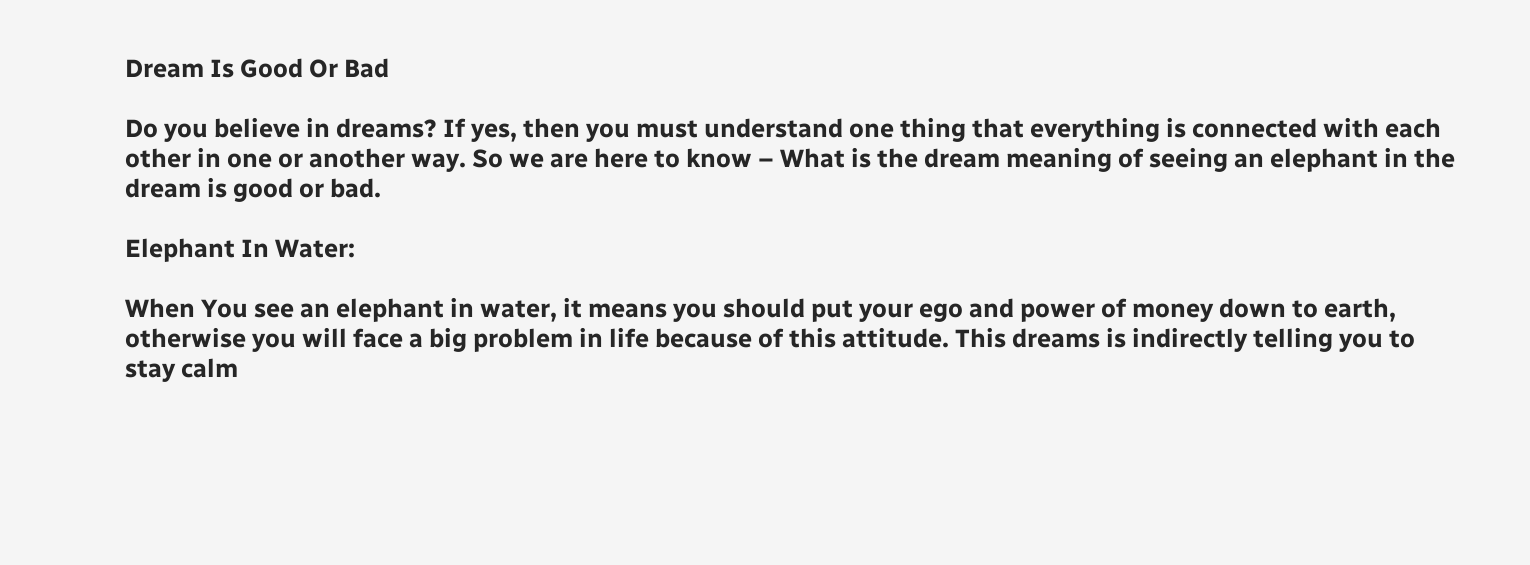Dream Is Good Or Bad

Do you believe in dreams? If yes, then you must understand one thing that everything is connected with each other in one or another way. So we are here to know – What is the dream meaning of seeing an elephant in the dream is good or bad.

Elephant In Water:

When You see an elephant in water, it means you should put your ego and power of money down to earth, otherwise you will face a big problem in life because of this attitude. This dreams is indirectly telling you to stay calm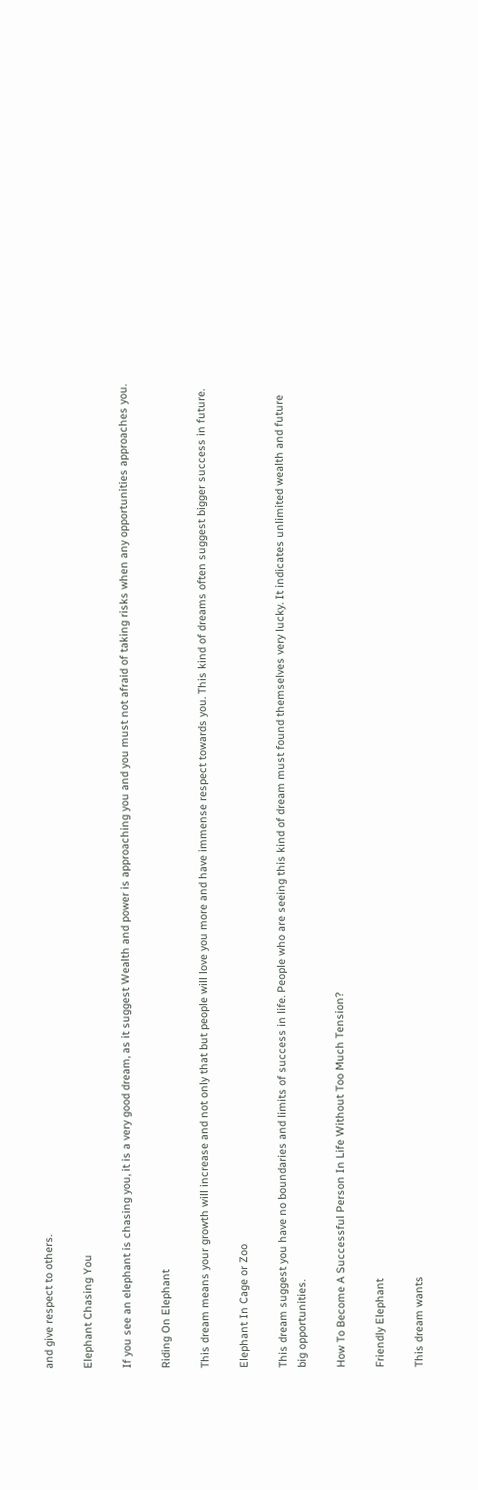and give respect to others.

Elephant Chasing You

If you see an elephant is chasing you, it is a very good dream, as it suggest Wealth and power is approaching you and you must not afraid of taking risks when any opportunities approaches you.

Riding On Elephant

This dream means your growth will increase and not only that but people will love you more and have immense respect towards you. This kind of dreams often suggest bigger success in future.

Elephant In Cage or Zoo

This dream suggest you have no boundaries and limits of success in life. People who are seeing this kind of dream must found themselves very lucky. It indicates unlimited wealth and future big opportunities.

How To Become A Successful Person In Life Without Too Much Tension?

Friendly Elephant

This dream wants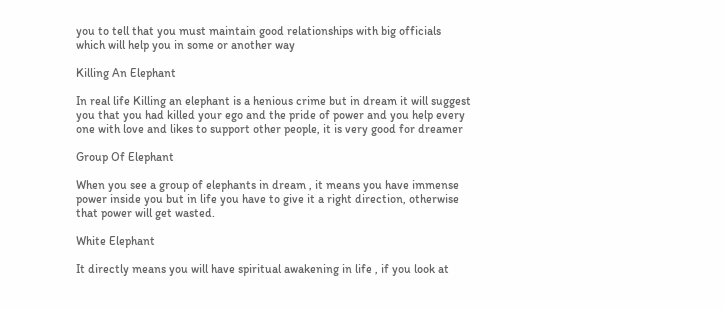you to tell that you must maintain good relationships with big officials which will help you in some or another way

Killing An Elephant

In real life Killing an elephant is a henious crime but in dream it will suggest you that you had killed your ego and the pride of power and you help every one with love and likes to support other people, it is very good for dreamer

Group Of Elephant

When you see a group of elephants in dream , it means you have immense power inside you but in life you have to give it a right direction, otherwise that power will get wasted.

White Elephant

It directly means you will have spiritual awakening in life , if you look at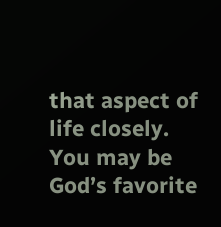that aspect of life closely. You may be God’s favorite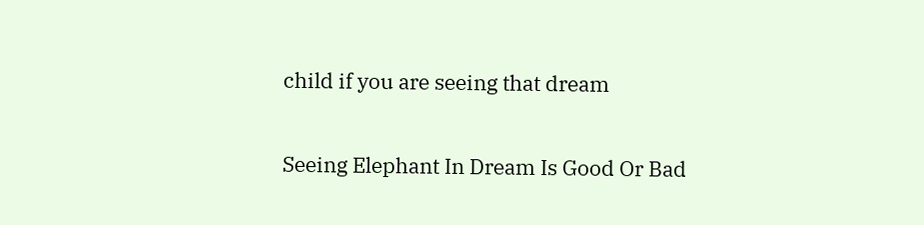child if you are seeing that dream

Seeing Elephant In Dream Is Good Or Bad